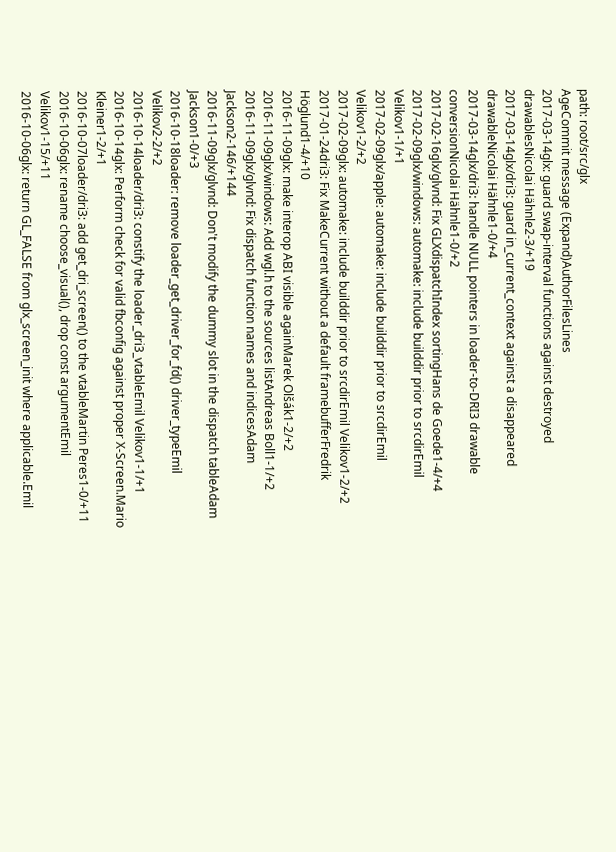path: root/src/glx
AgeCommit message (Expand)AuthorFilesLines
2017-03-14glx: guard swap-interval functions against destroyed drawablesNicolai Hähnle2-3/+19
2017-03-14glx/dri3: guard in_current_context against a disappeared drawableNicolai Hähnle1-0/+4
2017-03-14glx/dri3: handle NULL pointers in loader-to-DRI3 drawable conversionNicolai Hähnle1-0/+2
2017-02-16glx/glvnd: Fix GLXdispatchIndex sortingHans de Goede1-4/+4
2017-02-09glx/windows: automake: include builddir prior to srcdirEmil Velikov1-1/+1
2017-02-09glx/apple: automake: include builddir prior to srcdirEmil Velikov1-2/+2
2017-02-09glx: automake: include builddir prior to srcdirEmil Velikov1-2/+2
2017-01-24dri3: Fix MakeCurrent without a default framebufferFredrik Höglund1-4/+10
2016-11-09glx: make interop ABI visible againMarek Olšák1-2/+2
2016-11-09glx/windows: Add wgl.h to the sources listAndreas Boll1-1/+2
2016-11-09glx/glvnd: Fix dispatch function names and indicesAdam Jackson2-146/+144
2016-11-09glx/glvnd: Don't modify the dummy slot in the dispatch tableAdam Jackson1-0/+3
2016-10-18loader: remove loader_get_driver_for_fd() driver_typeEmil Velikov2-2/+2
2016-10-14loader/dri3: constify the loader_dri3_vtableEmil Velikov1-1/+1
2016-10-14glx: Perform check for valid fbconfig against proper X-Screen.Mario Kleiner1-2/+1
2016-10-07loader/dri3: add get_dri_screen() to the vtableMartin Peres1-0/+11
2016-10-06glx: rename choose_visual(), drop const argumentEmil Velikov1-15/+11
2016-10-06glx: return GL_FALSE from glx_screen_init where applicable.Emil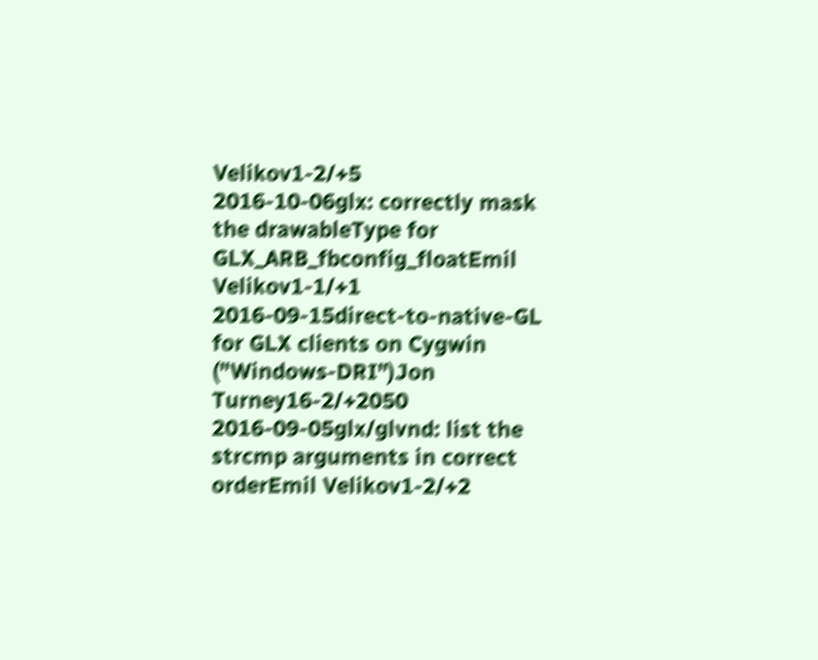Velikov1-2/+5
2016-10-06glx: correctly mask the drawableType for GLX_ARB_fbconfig_floatEmil Velikov1-1/+1
2016-09-15direct-to-native-GL for GLX clients on Cygwin ("Windows-DRI")Jon Turney16-2/+2050
2016-09-05glx/glvnd: list the strcmp arguments in correct orderEmil Velikov1-2/+2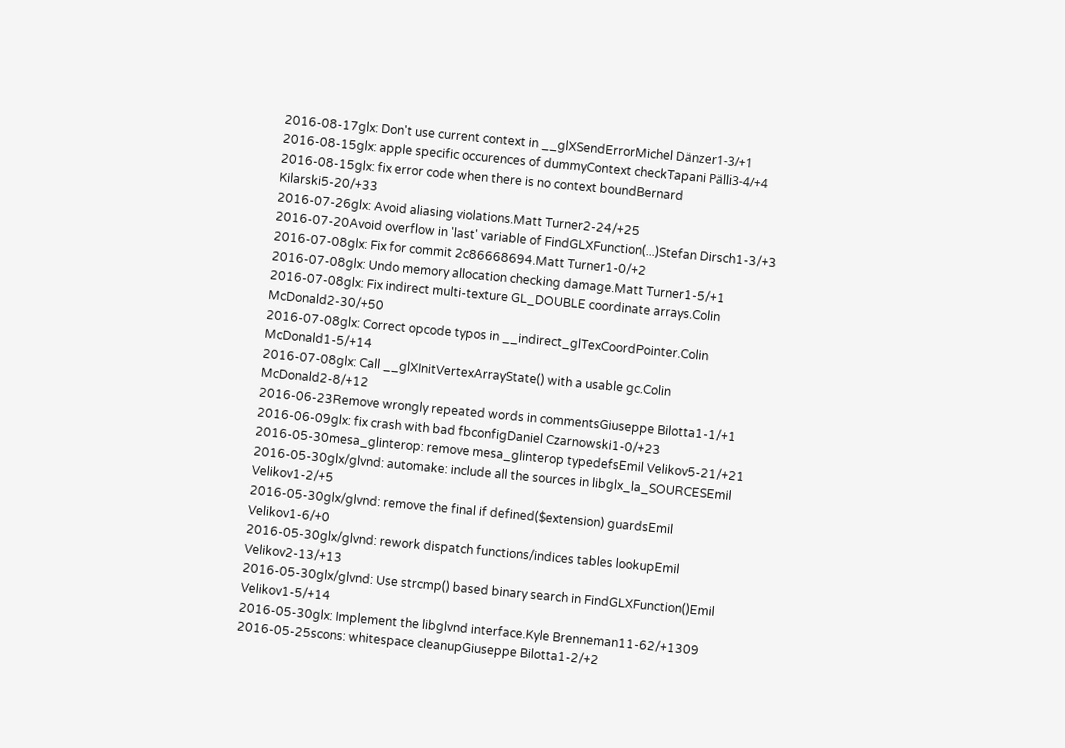2016-08-17glx: Don't use current context in __glXSendErrorMichel Dänzer1-3/+1
2016-08-15glx: apple specific occurences of dummyContext checkTapani Pälli3-4/+4
2016-08-15glx: fix error code when there is no context boundBernard Kilarski5-20/+33
2016-07-26glx: Avoid aliasing violations.Matt Turner2-24/+25
2016-07-20Avoid overflow in 'last' variable of FindGLXFunction(...)Stefan Dirsch1-3/+3
2016-07-08glx: Fix for commit 2c86668694.Matt Turner1-0/+2
2016-07-08glx: Undo memory allocation checking damage.Matt Turner1-5/+1
2016-07-08glx: Fix indirect multi-texture GL_DOUBLE coordinate arrays.Colin McDonald2-30/+50
2016-07-08glx: Correct opcode typos in __indirect_glTexCoordPointer.Colin McDonald1-5/+14
2016-07-08glx: Call __glXInitVertexArrayState() with a usable gc.Colin McDonald2-8/+12
2016-06-23Remove wrongly repeated words in commentsGiuseppe Bilotta1-1/+1
2016-06-09glx: fix crash with bad fbconfigDaniel Czarnowski1-0/+23
2016-05-30mesa_glinterop: remove mesa_glinterop typedefsEmil Velikov5-21/+21
2016-05-30glx/glvnd: automake: include all the sources in libglx_la_SOURCESEmil Velikov1-2/+5
2016-05-30glx/glvnd: remove the final if defined($extension) guardsEmil Velikov1-6/+0
2016-05-30glx/glvnd: rework dispatch functions/indices tables lookupEmil Velikov2-13/+13
2016-05-30glx/glvnd: Use strcmp() based binary search in FindGLXFunction()Emil Velikov1-5/+14
2016-05-30glx: Implement the libglvnd interface.Kyle Brenneman11-62/+1309
2016-05-25scons: whitespace cleanupGiuseppe Bilotta1-2/+2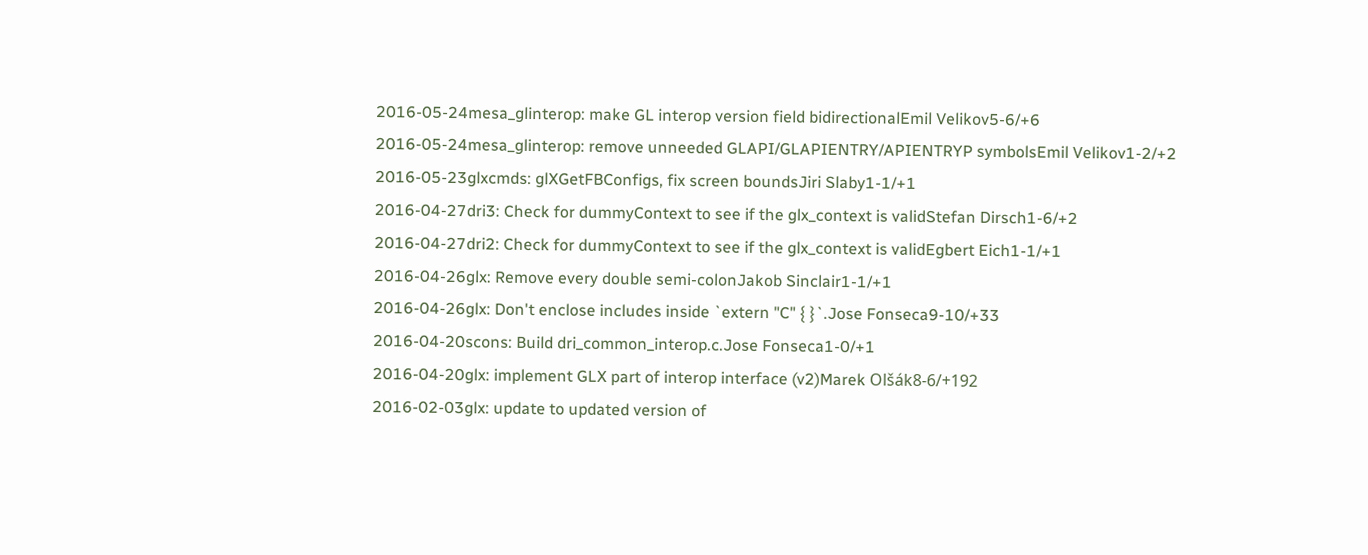2016-05-24mesa_glinterop: make GL interop version field bidirectionalEmil Velikov5-6/+6
2016-05-24mesa_glinterop: remove unneeded GLAPI/GLAPIENTRY/APIENTRYP symbolsEmil Velikov1-2/+2
2016-05-23glxcmds: glXGetFBConfigs, fix screen boundsJiri Slaby1-1/+1
2016-04-27dri3: Check for dummyContext to see if the glx_context is validStefan Dirsch1-6/+2
2016-04-27dri2: Check for dummyContext to see if the glx_context is validEgbert Eich1-1/+1
2016-04-26glx: Remove every double semi-colonJakob Sinclair1-1/+1
2016-04-26glx: Don't enclose includes inside `extern "C" { }`.Jose Fonseca9-10/+33
2016-04-20scons: Build dri_common_interop.c.Jose Fonseca1-0/+1
2016-04-20glx: implement GLX part of interop interface (v2)Marek Olšák8-6/+192
2016-02-03glx: update to updated version of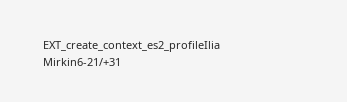EXT_create_context_es2_profileIlia Mirkin6-21/+31